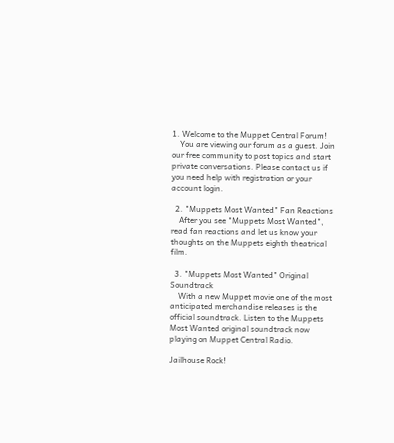1. Welcome to the Muppet Central Forum!
    You are viewing our forum as a guest. Join our free community to post topics and start private conversations. Please contact us if you need help with registration or your account login.

  2. "Muppets Most Wanted" Fan Reactions
    After you see "Muppets Most Wanted", read fan reactions and let us know your thoughts on the Muppets eighth theatrical film.

  3. "Muppets Most Wanted" Original Soundtrack
    With a new Muppet movie one of the most anticipated merchandise releases is the official soundtrack. Listen to the Muppets Most Wanted original soundtrack now playing on Muppet Central Radio.

Jailhouse Rock!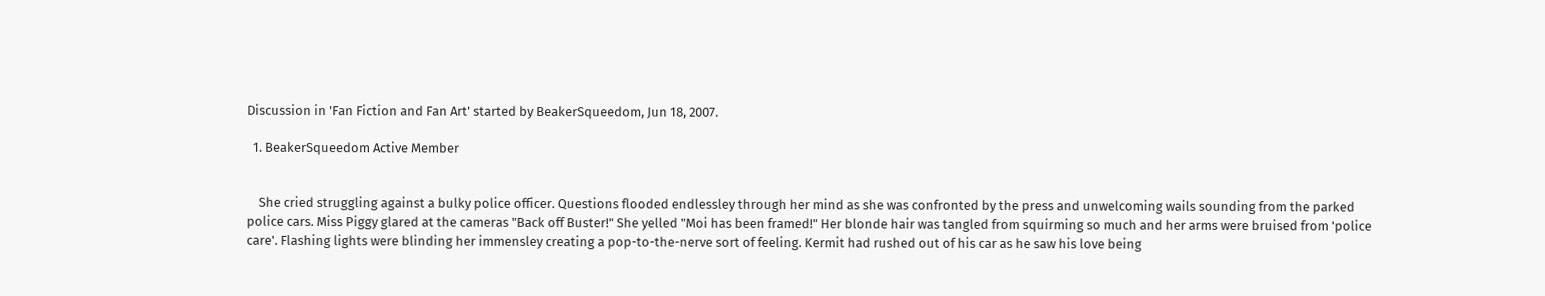Discussion in 'Fan Fiction and Fan Art' started by BeakerSqueedom, Jun 18, 2007.

  1. BeakerSqueedom Active Member


    She cried struggling against a bulky police officer. Questions flooded endlessley through her mind as she was confronted by the press and unwelcoming wails sounding from the parked police cars. Miss Piggy glared at the cameras "Back off Buster!" She yelled "Moi has been framed!" Her blonde hair was tangled from squirming so much and her arms were bruised from 'police care'. Flashing lights were blinding her immensley creating a pop-to-the-nerve sort of feeling. Kermit had rushed out of his car as he saw his love being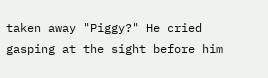taken away "Piggy?" He cried gasping at the sight before him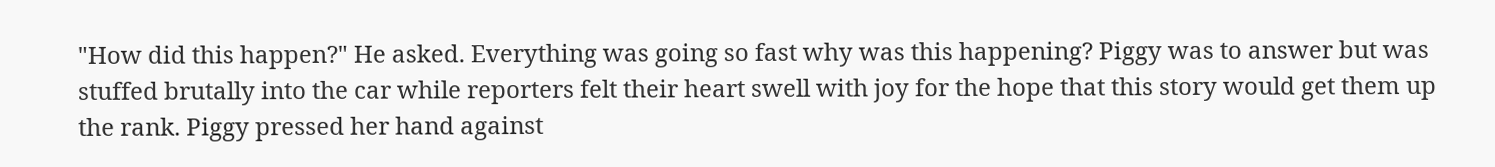"How did this happen?" He asked. Everything was going so fast why was this happening? Piggy was to answer but was stuffed brutally into the car while reporters felt their heart swell with joy for the hope that this story would get them up the rank. Piggy pressed her hand against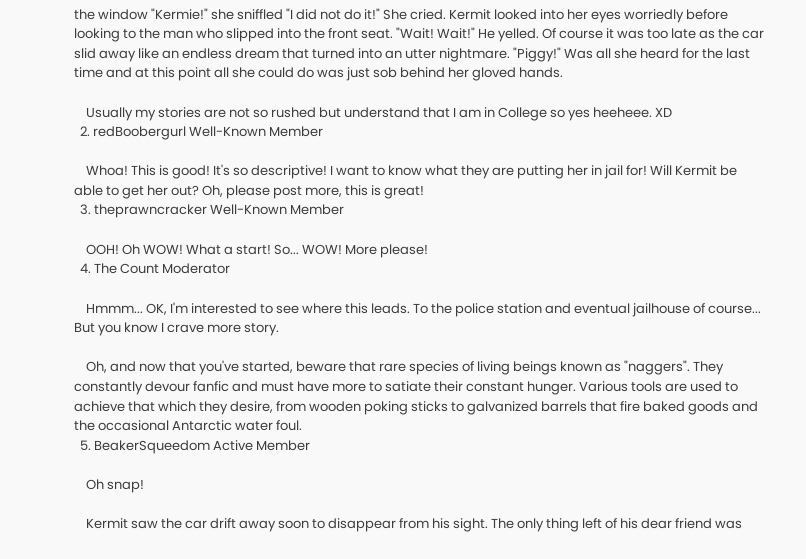the window "Kermie!" she sniffled "I did not do it!" She cried. Kermit looked into her eyes worriedly before looking to the man who slipped into the front seat. "Wait! Wait!" He yelled. Of course it was too late as the car slid away like an endless dream that turned into an utter nightmare. "Piggy!" Was all she heard for the last time and at this point all she could do was just sob behind her gloved hands.

    Usually my stories are not so rushed but understand that I am in College so yes heeheee. XD
  2. redBoobergurl Well-Known Member

    Whoa! This is good! It's so descriptive! I want to know what they are putting her in jail for! Will Kermit be able to get her out? Oh, please post more, this is great!
  3. theprawncracker Well-Known Member

    OOH! Oh WOW! What a start! So... WOW! More please!
  4. The Count Moderator

    Hmmm... OK, I'm interested to see where this leads. To the police station and eventual jailhouse of course... But you know I crave more story.

    Oh, and now that you've started, beware that rare species of living beings known as "naggers". They constantly devour fanfic and must have more to satiate their constant hunger. Various tools are used to achieve that which they desire, from wooden poking sticks to galvanized barrels that fire baked goods and the occasional Antarctic water foul.
  5. BeakerSqueedom Active Member

    Oh snap!

    Kermit saw the car drift away soon to disappear from his sight. The only thing left of his dear friend was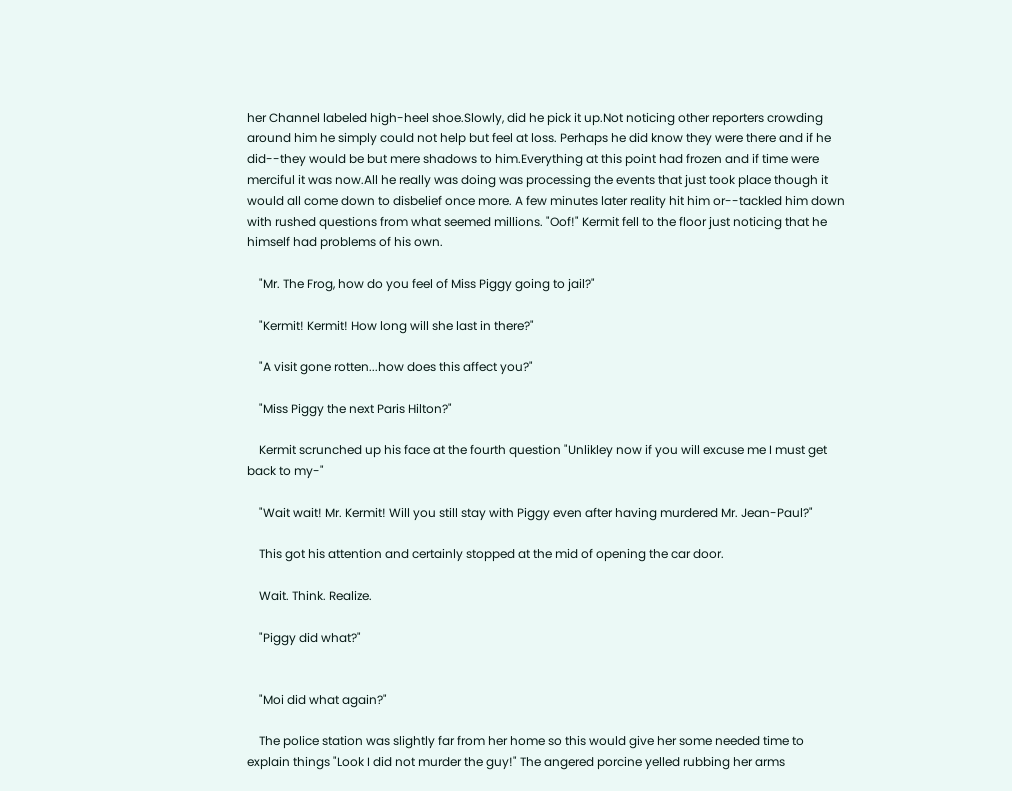her Channel labeled high-heel shoe.Slowly, did he pick it up.Not noticing other reporters crowding around him he simply could not help but feel at loss. Perhaps he did know they were there and if he did--they would be but mere shadows to him.Everything at this point had frozen and if time were merciful it was now.All he really was doing was processing the events that just took place though it would all come down to disbelief once more. A few minutes later reality hit him or--tackled him down with rushed questions from what seemed millions. "Oof!" Kermit fell to the floor just noticing that he himself had problems of his own.

    "Mr. The Frog, how do you feel of Miss Piggy going to jail?"

    "Kermit! Kermit! How long will she last in there?"

    "A visit gone rotten...how does this affect you?"

    "Miss Piggy the next Paris Hilton?"

    Kermit scrunched up his face at the fourth question "Unlikley now if you will excuse me I must get back to my-"

    "Wait wait! Mr. Kermit! Will you still stay with Piggy even after having murdered Mr. Jean-Paul?"

    This got his attention and certainly stopped at the mid of opening the car door.

    Wait. Think. Realize.

    "Piggy did what?"


    "Moi did what again?"

    The police station was slightly far from her home so this would give her some needed time to explain things "Look I did not murder the guy!" The angered porcine yelled rubbing her arms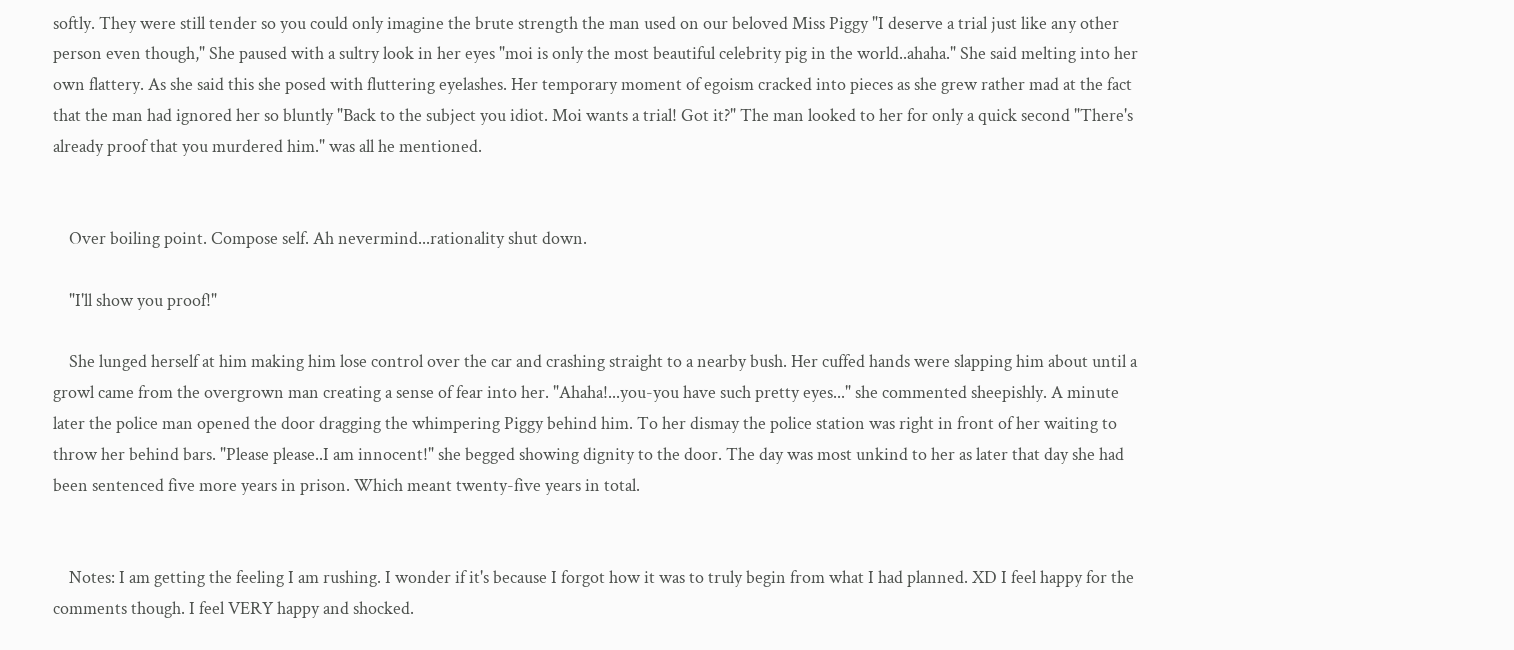softly. They were still tender so you could only imagine the brute strength the man used on our beloved Miss Piggy "I deserve a trial just like any other person even though," She paused with a sultry look in her eyes "moi is only the most beautiful celebrity pig in the world..ahaha." She said melting into her own flattery. As she said this she posed with fluttering eyelashes. Her temporary moment of egoism cracked into pieces as she grew rather mad at the fact that the man had ignored her so bluntly "Back to the subject you idiot. Moi wants a trial! Got it?" The man looked to her for only a quick second "There's already proof that you murdered him." was all he mentioned.


    Over boiling point. Compose self. Ah nevermind...rationality shut down.

    "I'll show you proof!"

    She lunged herself at him making him lose control over the car and crashing straight to a nearby bush. Her cuffed hands were slapping him about until a growl came from the overgrown man creating a sense of fear into her. "Ahaha!...you-you have such pretty eyes..." she commented sheepishly. A minute later the police man opened the door dragging the whimpering Piggy behind him. To her dismay the police station was right in front of her waiting to throw her behind bars. "Please please..I am innocent!" she begged showing dignity to the door. The day was most unkind to her as later that day she had been sentenced five more years in prison. Which meant twenty-five years in total.


    Notes: I am getting the feeling I am rushing. I wonder if it's because I forgot how it was to truly begin from what I had planned. XD I feel happy for the comments though. I feel VERY happy and shocked.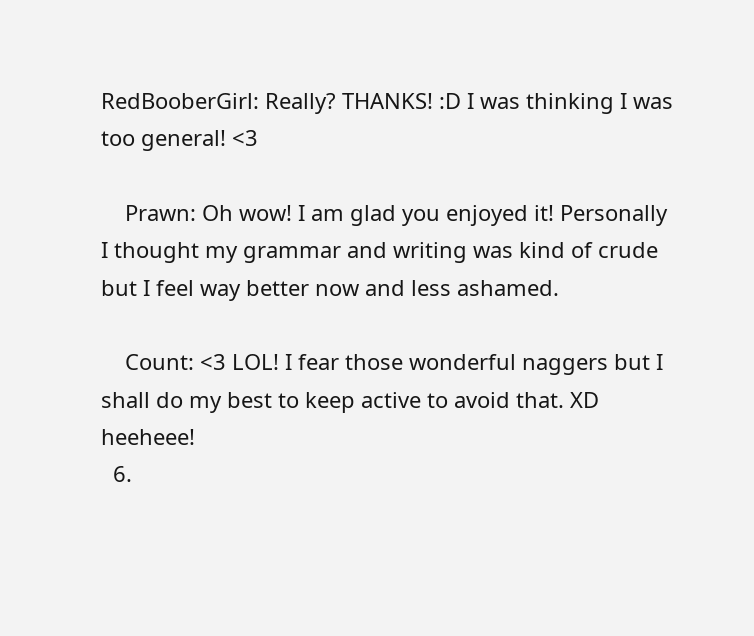RedBooberGirl: Really? THANKS! :D I was thinking I was too general! <3

    Prawn: Oh wow! I am glad you enjoyed it! Personally I thought my grammar and writing was kind of crude but I feel way better now and less ashamed.

    Count: <3 LOL! I fear those wonderful naggers but I shall do my best to keep active to avoid that. XD heeheee!
  6.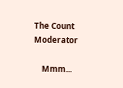The Count Moderator

    Mmm...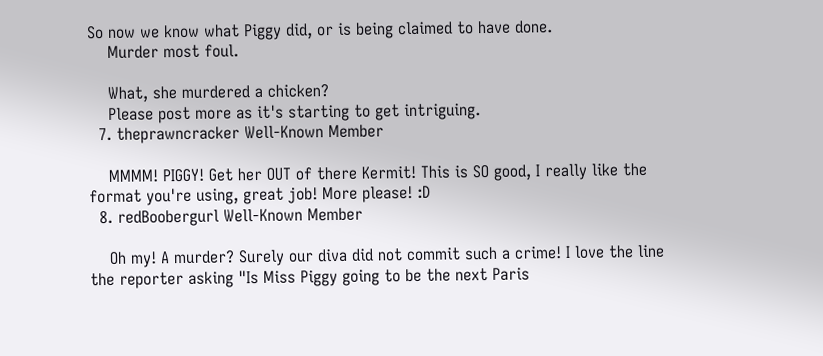So now we know what Piggy did, or is being claimed to have done.
    Murder most foul.

    What, she murdered a chicken?
    Please post more as it's starting to get intriguing.
  7. theprawncracker Well-Known Member

    MMMM! PIGGY! Get her OUT of there Kermit! This is SO good, I really like the format you're using, great job! More please! :D
  8. redBoobergurl Well-Known Member

    Oh my! A murder? Surely our diva did not commit such a crime! I love the line the reporter asking "Is Miss Piggy going to be the next Paris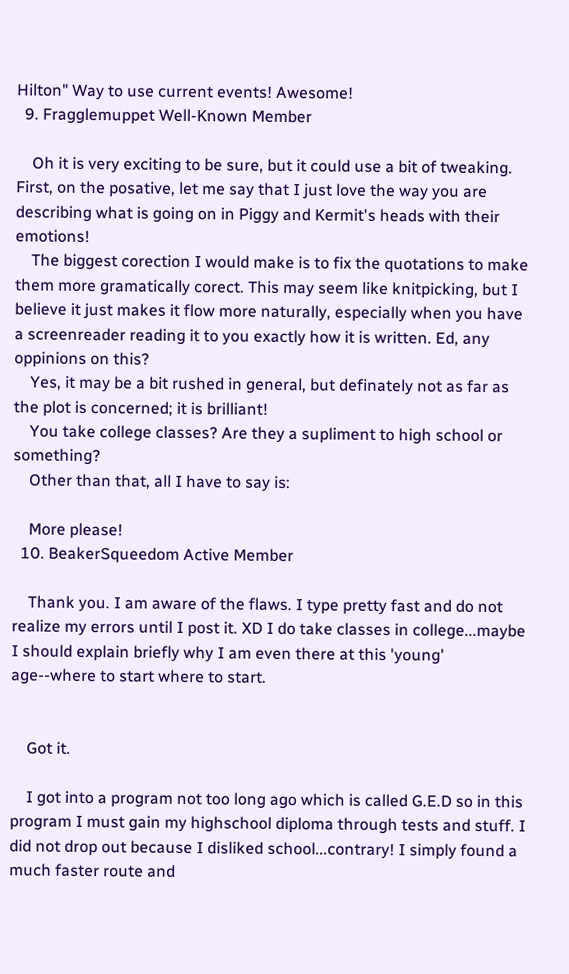Hilton" Way to use current events! Awesome!
  9. Fragglemuppet Well-Known Member

    Oh it is very exciting to be sure, but it could use a bit of tweaking. First, on the posative, let me say that I just love the way you are describing what is going on in Piggy and Kermit's heads with their emotions!
    The biggest corection I would make is to fix the quotations to make them more gramatically corect. This may seem like knitpicking, but I believe it just makes it flow more naturally, especially when you have a screenreader reading it to you exactly how it is written. Ed, any oppinions on this?
    Yes, it may be a bit rushed in general, but definately not as far as the plot is concerned; it is brilliant!
    You take college classes? Are they a supliment to high school or something?
    Other than that, all I have to say is:

    More please!
  10. BeakerSqueedom Active Member

    Thank you. I am aware of the flaws. I type pretty fast and do not realize my errors until I post it. XD I do take classes in college...maybe I should explain briefly why I am even there at this 'young' age--where to start where to start.


    Got it.

    I got into a program not too long ago which is called G.E.D so in this program I must gain my highschool diploma through tests and stuff. I did not drop out because I disliked school...contrary! I simply found a much faster route and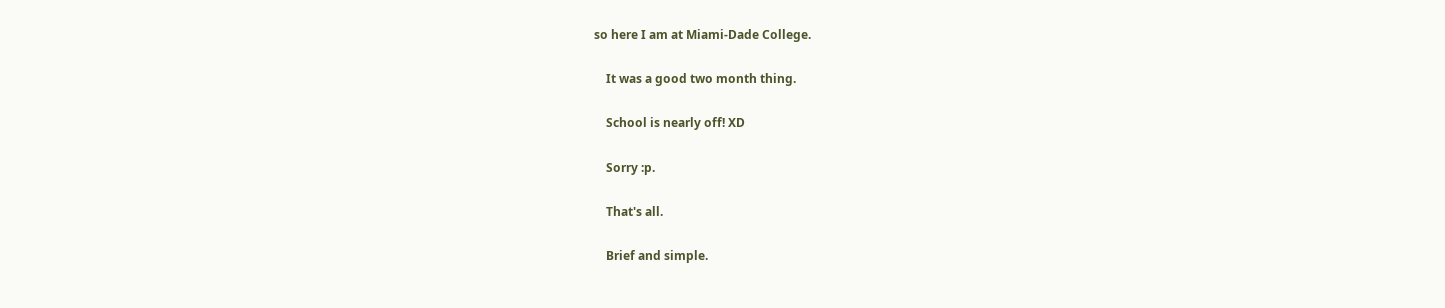so here I am at Miami-Dade College.

    It was a good two month thing.

    School is nearly off! XD

    Sorry :p.

    That's all.

    Brief and simple.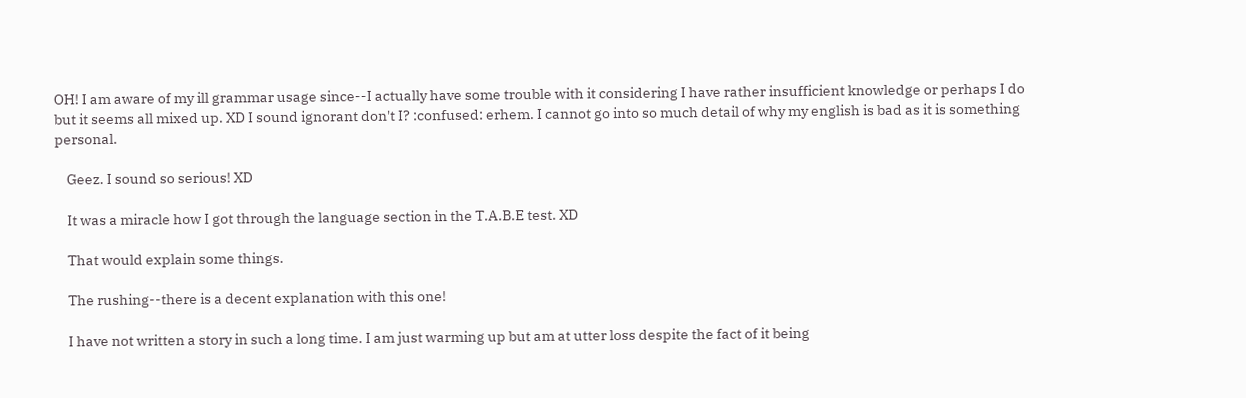OH! I am aware of my ill grammar usage since--I actually have some trouble with it considering I have rather insufficient knowledge or perhaps I do but it seems all mixed up. XD I sound ignorant don't I? :confused: erhem. I cannot go into so much detail of why my english is bad as it is something personal.

    Geez. I sound so serious! XD

    It was a miracle how I got through the language section in the T.A.B.E test. XD

    That would explain some things.

    The rushing--there is a decent explanation with this one!

    I have not written a story in such a long time. I am just warming up but am at utter loss despite the fact of it being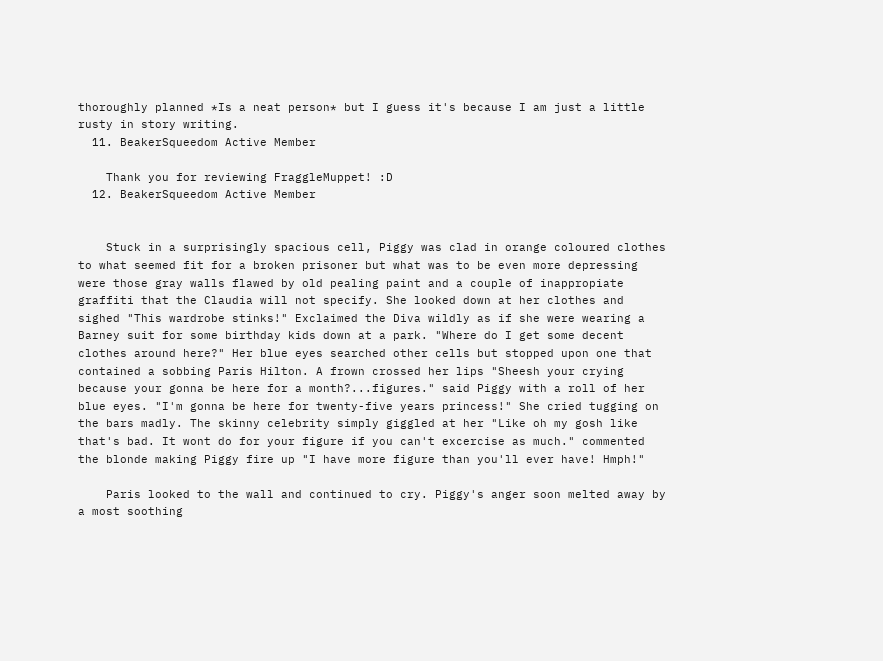thoroughly planned *Is a neat person* but I guess it's because I am just a little rusty in story writing.
  11. BeakerSqueedom Active Member

    Thank you for reviewing FraggleMuppet! :D
  12. BeakerSqueedom Active Member


    Stuck in a surprisingly spacious cell, Piggy was clad in orange coloured clothes to what seemed fit for a broken prisoner but what was to be even more depressing were those gray walls flawed by old pealing paint and a couple of inappropiate graffiti that the Claudia will not specify. She looked down at her clothes and sighed "This wardrobe stinks!" Exclaimed the Diva wildly as if she were wearing a Barney suit for some birthday kids down at a park. "Where do I get some decent clothes around here?" Her blue eyes searched other cells but stopped upon one that contained a sobbing Paris Hilton. A frown crossed her lips "Sheesh your crying because your gonna be here for a month?...figures." said Piggy with a roll of her blue eyes. "I'm gonna be here for twenty-five years princess!" She cried tugging on the bars madly. The skinny celebrity simply giggled at her "Like oh my gosh like that's bad. It wont do for your figure if you can't excercise as much." commented the blonde making Piggy fire up "I have more figure than you'll ever have! Hmph!"

    Paris looked to the wall and continued to cry. Piggy's anger soon melted away by a most soothing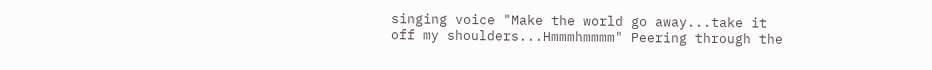singing voice "Make the world go away...take it off my shoulders...Hmmmhmmmm" Peering through the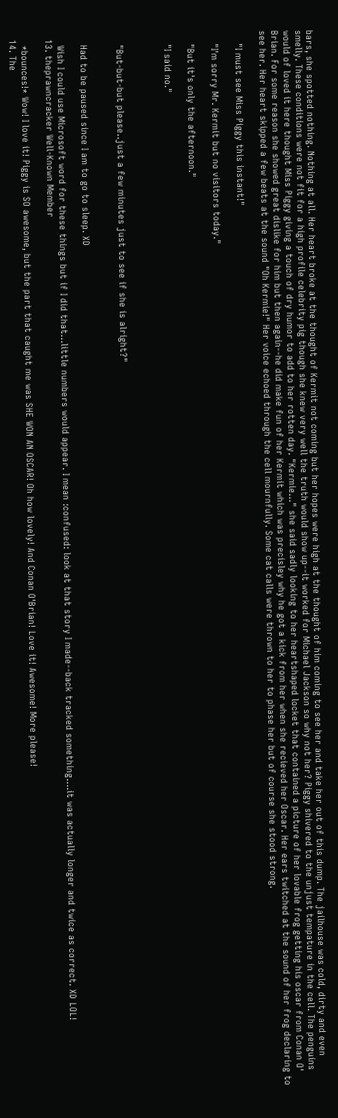bars, she spotted nothing. Nothing at all. Her heart broke at the thought of Kermit not coming but her hopes were high at the thought of him coming to see her and take her out of this dump. The jailhouse was cold, dirty and even smelly. These conditions were not fit for a high profile celebrity pig though she knew very well the truth would show up--it worked for Michael Jackson so why not her? Piggy shivered to the unjust tempature in the cell. The penguins would of loved it here thought Miss Piggy giving a touch of dry humor to add to her rotten day. "Kermie..." she said sadly looking to her heartshaped locket that contained a picture of her lovable frog getting his oscar from Conan O' Brian. For some reason she showed great dislike for him but then again--he did make fun of her Kermit which was precisley why he got a kick from her when she recieved her Oscar. Her ears twitched at the sound of her frog declaring to see her. Her heart skipped a few beats at the sound "Oh Kermie!" Her voice echoed through the cell mournfully. Some cat calls were thrown to her to phase her but of course she stood strong.

    "I must see Miss Piggy this instant!"

    "I'm sorry Mr. Kermit but no visitors today."

    "But it's only the afternoon."

    "I said no."



    "But-but-but please..just a few minutes just to see if she is alright?"


    Had to be paused since I am to go to sleep. XD

    Wish I could use Microsoft word for these things but if I did that...little numbers would appear. I mean :confused: look at that story I made--back tracked something....it was actually longer and twice as correct. XD LOL!
  13. theprawncracker Well-Known Member

    *bounces!* Wow! I love it! Piggy is SO awesome, but the part that caught me was SHE WON AN OSCAR! Oh how lovely! And Conan O'Brian! Love it! Awesome! More please!
  14. The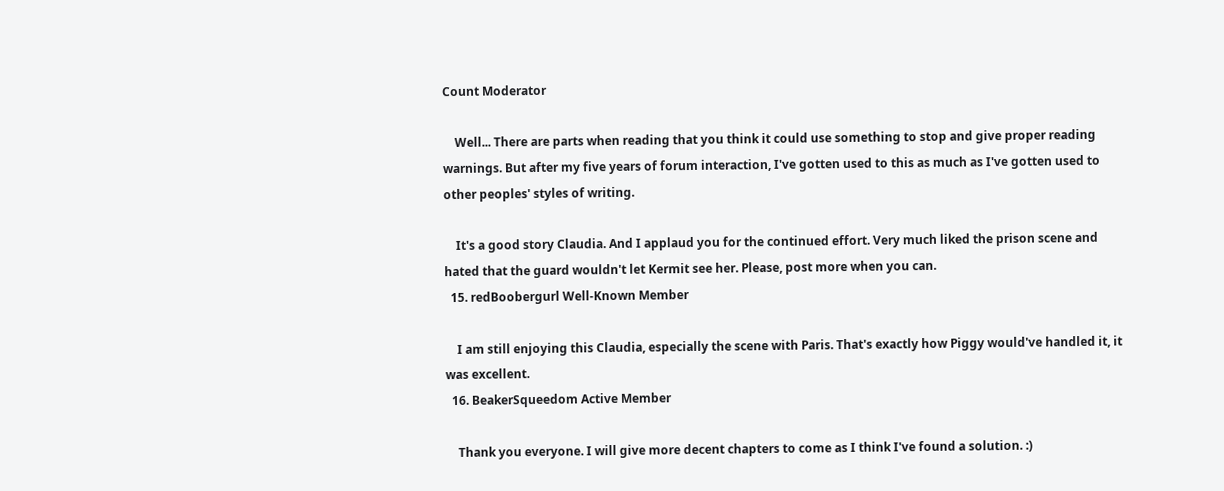Count Moderator

    Well... There are parts when reading that you think it could use something to stop and give proper reading warnings. But after my five years of forum interaction, I've gotten used to this as much as I've gotten used to other peoples' styles of writing.

    It's a good story Claudia. And I applaud you for the continued effort. Very much liked the prison scene and hated that the guard wouldn't let Kermit see her. Please, post more when you can.
  15. redBoobergurl Well-Known Member

    I am still enjoying this Claudia, especially the scene with Paris. That's exactly how Piggy would've handled it, it was excellent.
  16. BeakerSqueedom Active Member

    Thank you everyone. I will give more decent chapters to come as I think I've found a solution. :)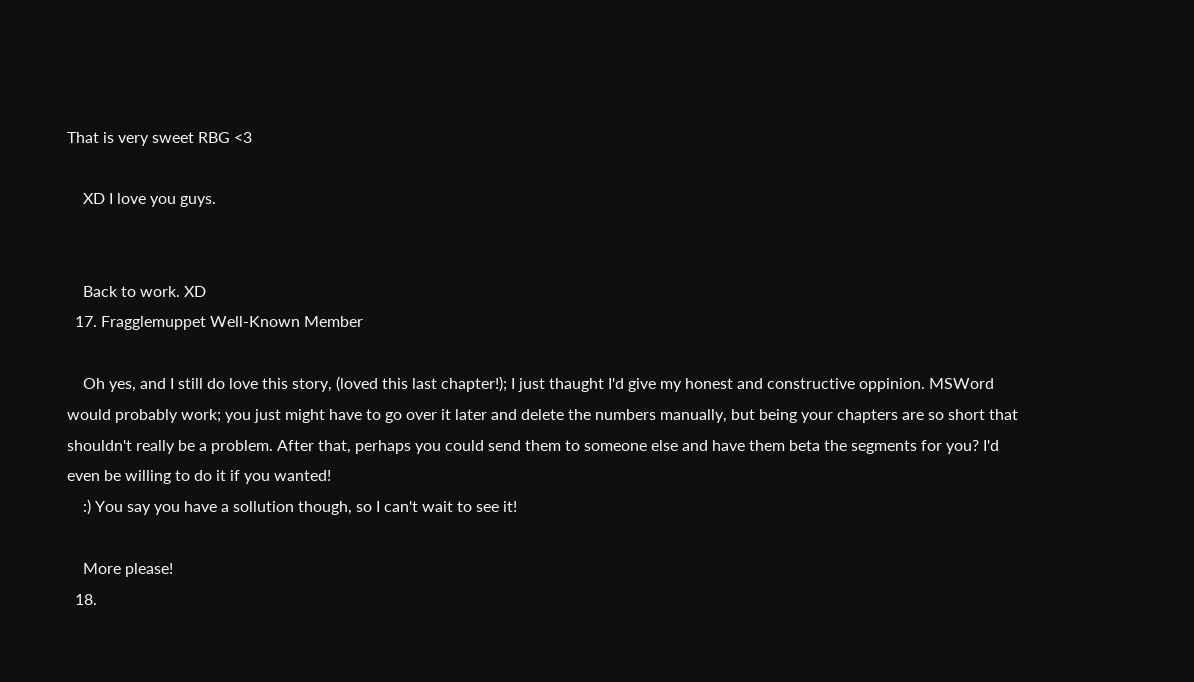That is very sweet RBG <3

    XD I love you guys.


    Back to work. XD
  17. Fragglemuppet Well-Known Member

    Oh yes, and I still do love this story, (loved this last chapter!); I just thaught I'd give my honest and constructive oppinion. MSWord would probably work; you just might have to go over it later and delete the numbers manually, but being your chapters are so short that shouldn't really be a problem. After that, perhaps you could send them to someone else and have them beta the segments for you? I'd even be willing to do it if you wanted!
    :) You say you have a sollution though, so I can't wait to see it!

    More please!
  18.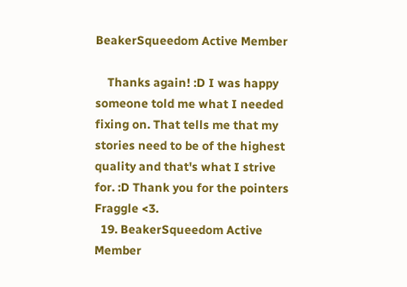BeakerSqueedom Active Member

    Thanks again! :D I was happy someone told me what I needed fixing on. That tells me that my stories need to be of the highest quality and that's what I strive for. :D Thank you for the pointers Fraggle <3.
  19. BeakerSqueedom Active Member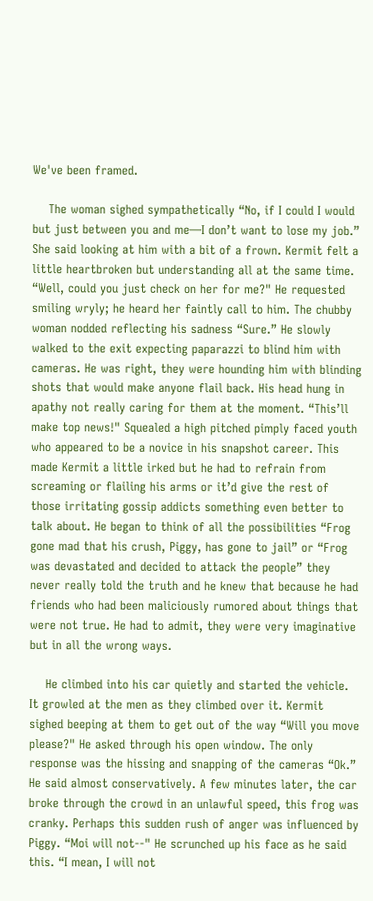We've been framed.

    The woman sighed sympathetically “No, if I could I would but just between you and me—I don’t want to lose my job.” She said looking at him with a bit of a frown. Kermit felt a little heartbroken but understanding all at the same time. “Well, could you just check on her for me?" He requested smiling wryly; he heard her faintly call to him. The chubby woman nodded reflecting his sadness “Sure.” He slowly walked to the exit expecting paparazzi to blind him with cameras. He was right, they were hounding him with blinding shots that would make anyone flail back. His head hung in apathy not really caring for them at the moment. “This’ll make top news!" Squealed a high pitched pimply faced youth who appeared to be a novice in his snapshot career. This made Kermit a little irked but he had to refrain from screaming or flailing his arms or it’d give the rest of those irritating gossip addicts something even better to talk about. He began to think of all the possibilities “Frog gone mad that his crush, Piggy, has gone to jail” or “Frog was devastated and decided to attack the people” they never really told the truth and he knew that because he had friends who had been maliciously rumored about things that were not true. He had to admit, they were very imaginative but in all the wrong ways.

    He climbed into his car quietly and started the vehicle. It growled at the men as they climbed over it. Kermit sighed beeping at them to get out of the way “Will you move please?" He asked through his open window. The only response was the hissing and snapping of the cameras “Ok.” He said almost conservatively. A few minutes later, the car broke through the crowd in an unlawful speed, this frog was cranky. Perhaps this sudden rush of anger was influenced by Piggy. “Moi will not--" He scrunched up his face as he said this. “I mean, I will not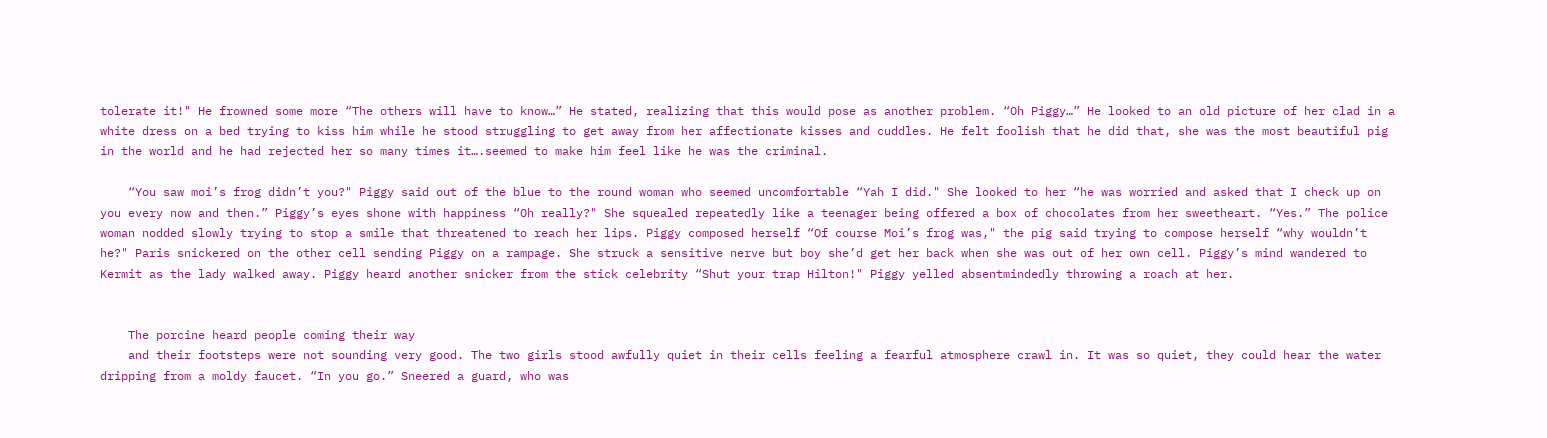tolerate it!" He frowned some more “The others will have to know…” He stated, realizing that this would pose as another problem. “Oh Piggy…” He looked to an old picture of her clad in a white dress on a bed trying to kiss him while he stood struggling to get away from her affectionate kisses and cuddles. He felt foolish that he did that, she was the most beautiful pig in the world and he had rejected her so many times it….seemed to make him feel like he was the criminal.

    “You saw moi’s frog didn’t you?" Piggy said out of the blue to the round woman who seemed uncomfortable “Yah I did." She looked to her “he was worried and asked that I check up on you every now and then.” Piggy’s eyes shone with happiness “Oh really?" She squealed repeatedly like a teenager being offered a box of chocolates from her sweetheart. “Yes.” The police woman nodded slowly trying to stop a smile that threatened to reach her lips. Piggy composed herself “Of course Moi’s frog was," the pig said trying to compose herself “why wouldn’t he?" Paris snickered on the other cell sending Piggy on a rampage. She struck a sensitive nerve but boy she’d get her back when she was out of her own cell. Piggy’s mind wandered to Kermit as the lady walked away. Piggy heard another snicker from the stick celebrity “Shut your trap Hilton!" Piggy yelled absentmindedly throwing a roach at her.


    The porcine heard people coming their way
    and their footsteps were not sounding very good. The two girls stood awfully quiet in their cells feeling a fearful atmosphere crawl in. It was so quiet, they could hear the water dripping from a moldy faucet. “In you go.” Sneered a guard, who was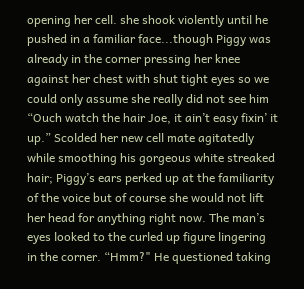opening her cell. she shook violently until he pushed in a familiar face...though Piggy was already in the corner pressing her knee against her chest with shut tight eyes so we could only assume she really did not see him “Ouch watch the hair Joe, it ain’t easy fixin’ it up.” Scolded her new cell mate agitatedly while smoothing his gorgeous white streaked hair; Piggy’s ears perked up at the familiarity of the voice but of course she would not lift her head for anything right now. The man’s eyes looked to the curled up figure lingering in the corner. “Hmm?" He questioned taking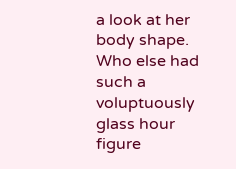a look at her body shape. Who else had such a voluptuously glass hour figure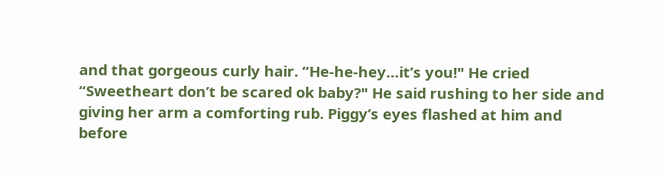and that gorgeous curly hair. “He-he-hey…it’s you!" He cried “Sweetheart don’t be scared ok baby?" He said rushing to her side and giving her arm a comforting rub. Piggy’s eyes flashed at him and before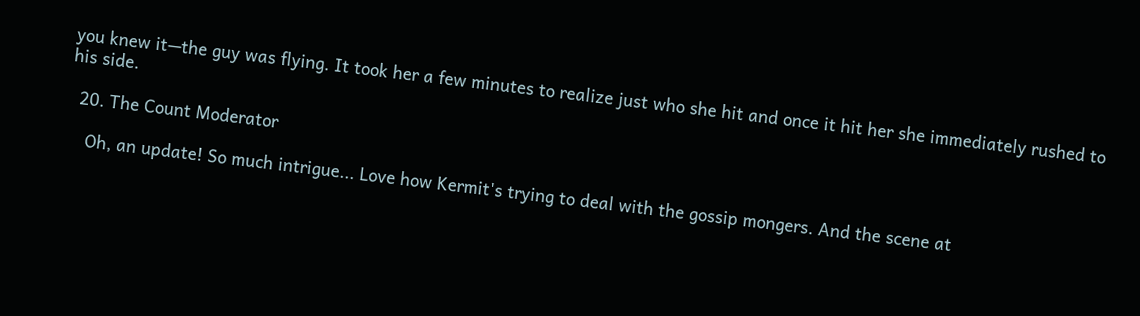you knew it—the guy was flying. It took her a few minutes to realize just who she hit and once it hit her she immediately rushed to his side.

  20. The Count Moderator

    Oh, an update! So much intrigue... Love how Kermit's trying to deal with the gossip mongers. And the scene at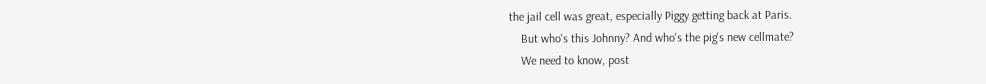the jail cell was great, especially Piggy getting back at Paris.
    But who's this Johnny? And who's the pig's new cellmate?
    We need to know, post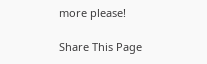more please!

Share This Page